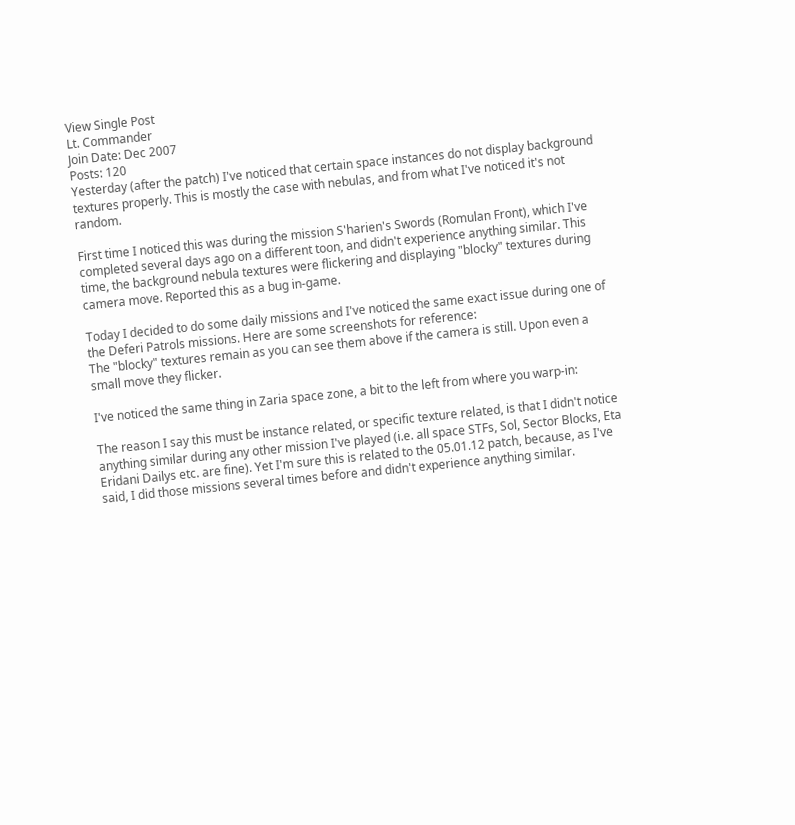View Single Post
Lt. Commander
Join Date: Dec 2007
Posts: 120
Yesterday (after the patch) I've noticed that certain space instances do not display background textures properly. This is mostly the case with nebulas, and from what I've noticed it's not random.

First time I noticed this was during the mission S'harien's Swords (Romulan Front), which I've completed several days ago on a different toon, and didn't experience anything similar. This time, the background nebula textures were flickering and displaying "blocky" textures during camera move. Reported this as a bug in-game.

Today I decided to do some daily missions and I've noticed the same exact issue during one of the Deferi Patrols missions. Here are some screenshots for reference:
The "blocky" textures remain as you can see them above if the camera is still. Upon even a small move they flicker.

I've noticed the same thing in Zaria space zone, a bit to the left from where you warp-in:

The reason I say this must be instance related, or specific texture related, is that I didn't notice anything similar during any other mission I've played (i.e. all space STFs, Sol, Sector Blocks, Eta Eridani Dailys etc. are fine). Yet I'm sure this is related to the 05.01.12 patch, because, as I've said, I did those missions several times before and didn't experience anything similar.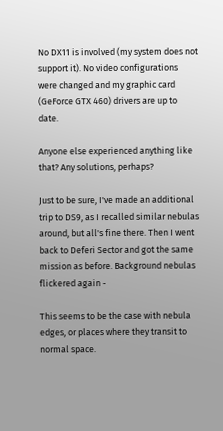No DX11 is involved (my system does not support it). No video configurations were changed and my graphic card (GeForce GTX 460) drivers are up to date.

Anyone else experienced anything like that? Any solutions, perhaps?

Just to be sure, I've made an additional trip to DS9, as I recalled similar nebulas around, but all's fine there. Then I went back to Deferi Sector and got the same mission as before. Background nebulas flickered again -

This seems to be the case with nebula edges, or places where they transit to normal space.